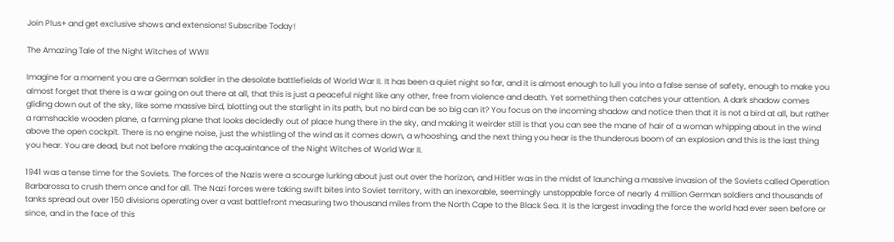Join Plus+ and get exclusive shows and extensions! Subscribe Today!

The Amazing Tale of the Night Witches of WWII

Imagine for a moment you are a German soldier in the desolate battlefields of World War II. It has been a quiet night so far, and it is almost enough to lull you into a false sense of safety, enough to make you almost forget that there is a war going on out there at all, that this is just a peaceful night like any other, free from violence and death. Yet something then catches your attention. A dark shadow comes gliding down out of the sky, like some massive bird, blotting out the starlight in its path, but no bird can be so big can it? You focus on the incoming shadow and notice then that it is not a bird at all, but rather a ramshackle wooden plane, a farming plane that looks decidedly out of place hung there in the sky, and making it weirder still is that you can see the mane of hair of a woman whipping about in the wind above the open cockpit. There is no engine noise, just the whistling of the wind as it comes down, a whooshing, and the next thing you hear is the thunderous boom of an explosion and this is the last thing you hear. You are dead, but not before making the acquaintance of the Night Witches of World War II.

1941 was a tense time for the Soviets. The forces of the Nazis were a scourge lurking about just out over the horizon, and Hitler was in the midst of launching a massive invasion of the Soviets called Operation Barbarossa to crush them once and for all. The Nazi forces were taking swift bites into Soviet territory, with an inexorable, seemingly unstoppable force of nearly 4 million German soldiers and thousands of tanks spread out over 150 divisions operating over a vast battlefront measuring two thousand miles from the North Cape to the Black Sea. It is the largest invading the force the world had ever seen before or since, and in the face of this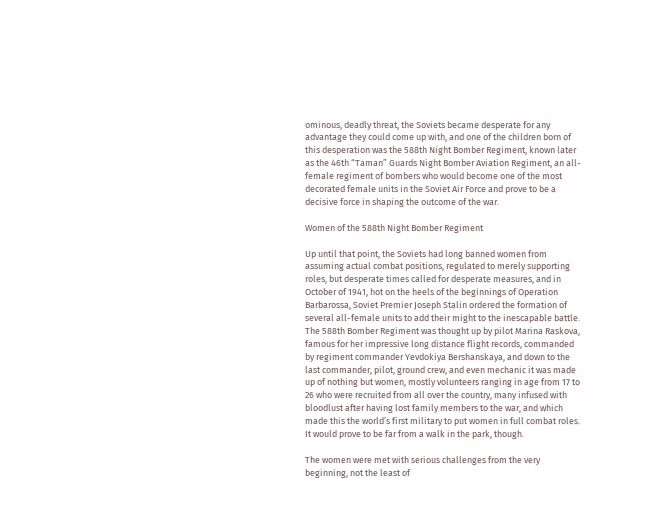ominous, deadly threat, the Soviets became desperate for any advantage they could come up with, and one of the children born of this desperation was the 588th Night Bomber Regiment, known later as the 46th “Taman” Guards Night Bomber Aviation Regiment, an all-female regiment of bombers who would become one of the most decorated female units in the Soviet Air Force and prove to be a decisive force in shaping the outcome of the war.

Women of the 588th Night Bomber Regiment

Up until that point, the Soviets had long banned women from assuming actual combat positions, regulated to merely supporting roles, but desperate times called for desperate measures, and in October of 1941, hot on the heels of the beginnings of Operation Barbarossa, Soviet Premier Joseph Stalin ordered the formation of several all-female units to add their might to the inescapable battle. The 588th Bomber Regiment was thought up by pilot Marina Raskova, famous for her impressive long distance flight records, commanded by regiment commander Yevdokiya Bershanskaya, and down to the last commander, pilot, ground crew, and even mechanic it was made up of nothing but women, mostly volunteers ranging in age from 17 to 26 who were recruited from all over the country, many infused with bloodlust after having lost family members to the war, and which made this the world’s first military to put women in full combat roles. It would prove to be far from a walk in the park, though.

The women were met with serious challenges from the very beginning, not the least of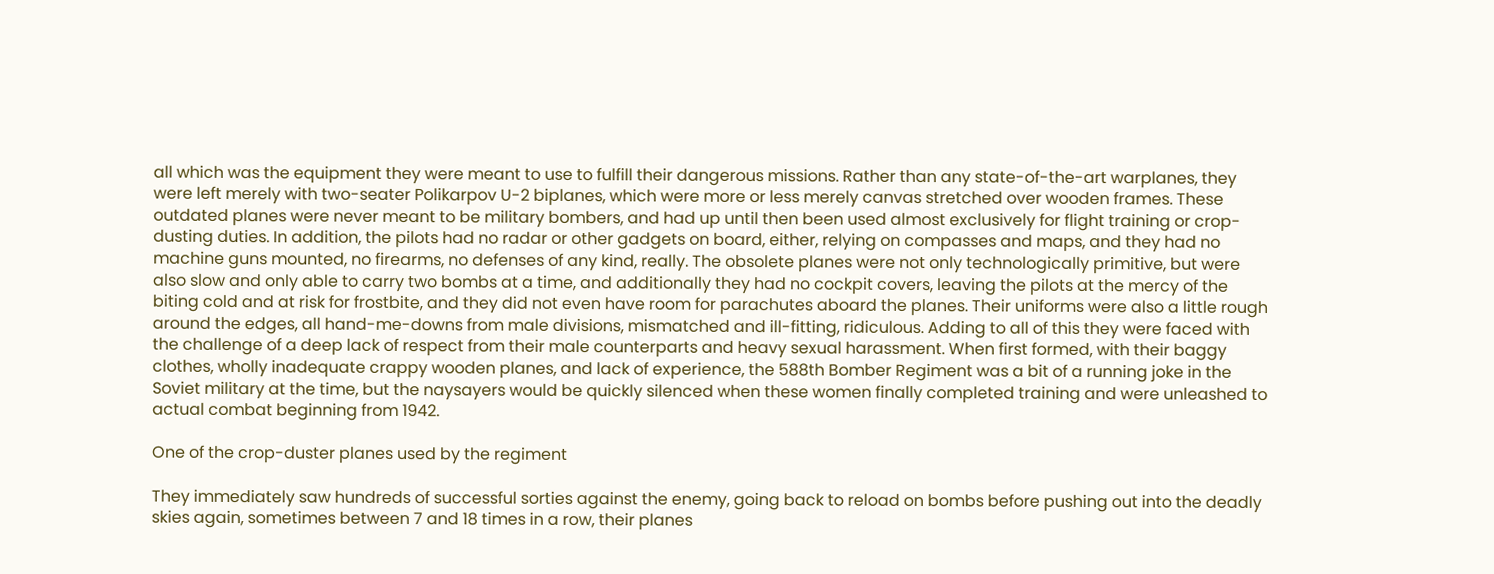all which was the equipment they were meant to use to fulfill their dangerous missions. Rather than any state-of-the-art warplanes, they were left merely with two-seater Polikarpov U-2 biplanes, which were more or less merely canvas stretched over wooden frames. These outdated planes were never meant to be military bombers, and had up until then been used almost exclusively for flight training or crop-dusting duties. In addition, the pilots had no radar or other gadgets on board, either, relying on compasses and maps, and they had no machine guns mounted, no firearms, no defenses of any kind, really. The obsolete planes were not only technologically primitive, but were also slow and only able to carry two bombs at a time, and additionally they had no cockpit covers, leaving the pilots at the mercy of the biting cold and at risk for frostbite, and they did not even have room for parachutes aboard the planes. Their uniforms were also a little rough around the edges, all hand-me-downs from male divisions, mismatched and ill-fitting, ridiculous. Adding to all of this they were faced with the challenge of a deep lack of respect from their male counterparts and heavy sexual harassment. When first formed, with their baggy clothes, wholly inadequate crappy wooden planes, and lack of experience, the 588th Bomber Regiment was a bit of a running joke in the Soviet military at the time, but the naysayers would be quickly silenced when these women finally completed training and were unleashed to actual combat beginning from 1942.

One of the crop-duster planes used by the regiment

They immediately saw hundreds of successful sorties against the enemy, going back to reload on bombs before pushing out into the deadly skies again, sometimes between 7 and 18 times in a row, their planes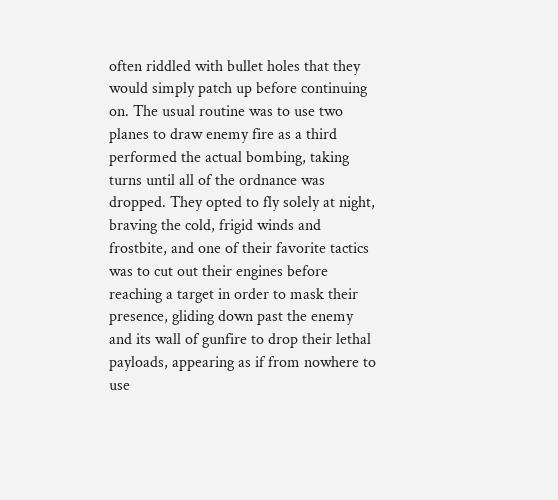often riddled with bullet holes that they would simply patch up before continuing on. The usual routine was to use two planes to draw enemy fire as a third performed the actual bombing, taking turns until all of the ordnance was dropped. They opted to fly solely at night, braving the cold, frigid winds and frostbite, and one of their favorite tactics was to cut out their engines before reaching a target in order to mask their presence, gliding down past the enemy and its wall of gunfire to drop their lethal payloads, appearing as if from nowhere to use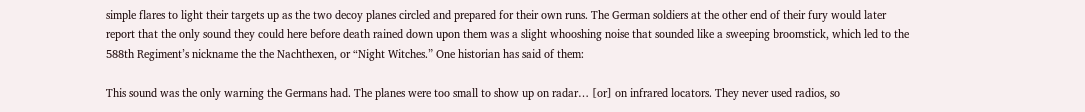simple flares to light their targets up as the two decoy planes circled and prepared for their own runs. The German soldiers at the other end of their fury would later report that the only sound they could here before death rained down upon them was a slight whooshing noise that sounded like a sweeping broomstick, which led to the 588th Regiment’s nickname the the Nachthexen, or “Night Witches.” One historian has said of them:

This sound was the only warning the Germans had. The planes were too small to show up on radar… [or] on infrared locators. They never used radios, so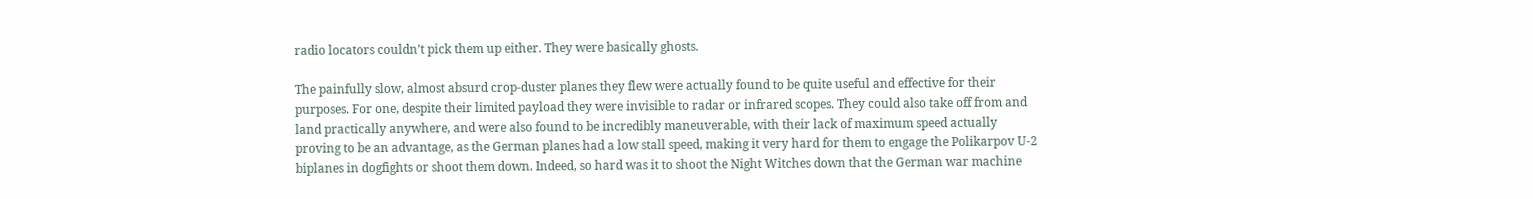radio locators couldn’t pick them up either. They were basically ghosts.

The painfully slow, almost absurd crop-duster planes they flew were actually found to be quite useful and effective for their purposes. For one, despite their limited payload they were invisible to radar or infrared scopes. They could also take off from and land practically anywhere, and were also found to be incredibly maneuverable, with their lack of maximum speed actually proving to be an advantage, as the German planes had a low stall speed, making it very hard for them to engage the Polikarpov U-2 biplanes in dogfights or shoot them down. Indeed, so hard was it to shoot the Night Witches down that the German war machine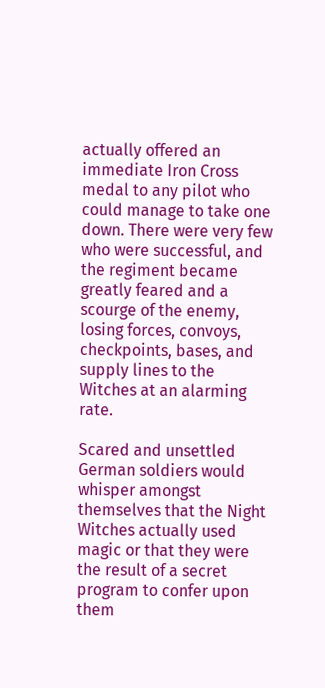actually offered an immediate Iron Cross medal to any pilot who could manage to take one down. There were very few who were successful, and the regiment became greatly feared and a scourge of the enemy, losing forces, convoys, checkpoints, bases, and supply lines to the Witches at an alarming rate.

Scared and unsettled German soldiers would whisper amongst themselves that the Night Witches actually used magic or that they were the result of a secret program to confer upon them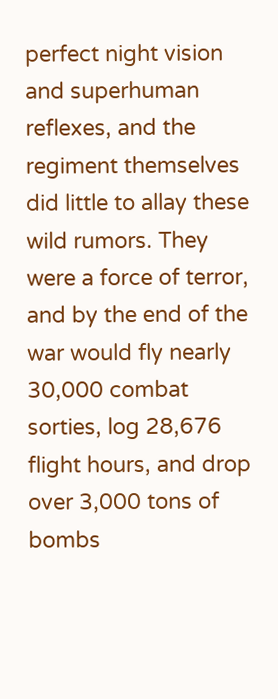perfect night vision and superhuman reflexes, and the regiment themselves did little to allay these wild rumors. They were a force of terror, and by the end of the war would fly nearly 30,000 combat sorties, log 28,676 flight hours, and drop over 3,000 tons of bombs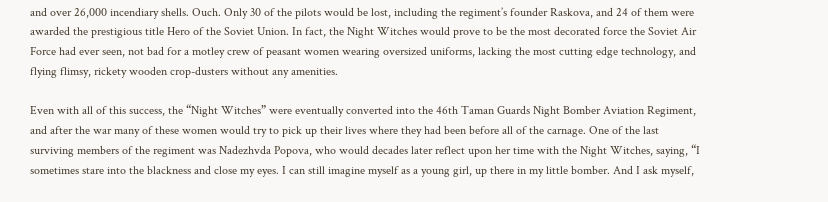and over 26,000 incendiary shells. Ouch. Only 30 of the pilots would be lost, including the regiment’s founder Raskova, and 24 of them were awarded the prestigious title Hero of the Soviet Union. In fact, the Night Witches would prove to be the most decorated force the Soviet Air Force had ever seen, not bad for a motley crew of peasant women wearing oversized uniforms, lacking the most cutting edge technology, and flying flimsy, rickety wooden crop-dusters without any amenities.

Even with all of this success, the “Night Witches” were eventually converted into the 46th Taman Guards Night Bomber Aviation Regiment, and after the war many of these women would try to pick up their lives where they had been before all of the carnage. One of the last surviving members of the regiment was Nadezhvda Popova, who would decades later reflect upon her time with the Night Witches, saying, “I sometimes stare into the blackness and close my eyes. I can still imagine myself as a young girl, up there in my little bomber. And I ask myself,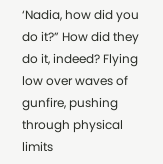‘Nadia, how did you do it?” How did they do it, indeed? Flying low over waves of gunfire, pushing through physical limits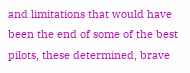and limitations that would have been the end of some of the best pilots, these determined, brave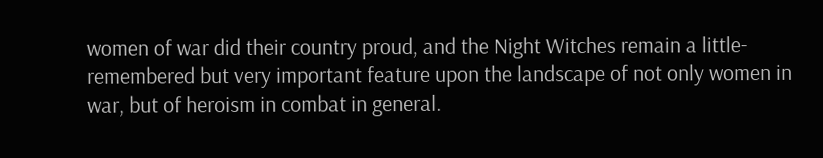women of war did their country proud, and the Night Witches remain a little-remembered but very important feature upon the landscape of not only women in war, but of heroism in combat in general.